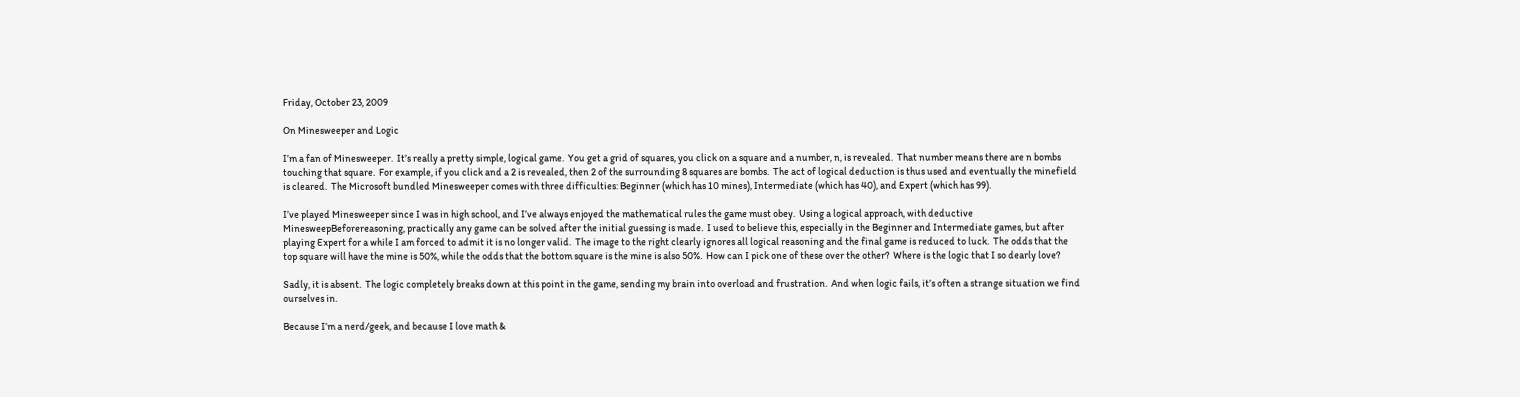Friday, October 23, 2009

On Minesweeper and Logic

I’m a fan of Minesweeper.  It’s really a pretty simple, logical game.  You get a grid of squares, you click on a square and a number, n, is revealed.  That number means there are n bombs touching that square.  For example, if you click and a 2 is revealed, then 2 of the surrounding 8 squares are bombs.  The act of logical deduction is thus used and eventually the minefield is cleared.  The Microsoft bundled Minesweeper comes with three difficulties: Beginner (which has 10 mines), Intermediate (which has 40), and Expert (which has 99).

I’ve played Minesweeper since I was in high school, and I’ve always enjoyed the mathematical rules the game must obey.  Using a logical approach, with deductive MinesweepBeforereasoning, practically any game can be solved after the initial guessing is made.  I used to believe this, especially in the Beginner and Intermediate games, but after playing Expert for a while I am forced to admit it is no longer valid.  The image to the right clearly ignores all logical reasoning and the final game is reduced to luck.  The odds that the top square will have the mine is 50%, while the odds that the bottom square is the mine is also 50%.  How can I pick one of these over the other?  Where is the logic that I so dearly love?

Sadly, it is absent.  The logic completely breaks down at this point in the game, sending my brain into overload and frustration.  And when logic fails, it’s often a strange situation we find ourselves in.

Because I’m a nerd/geek, and because I love math &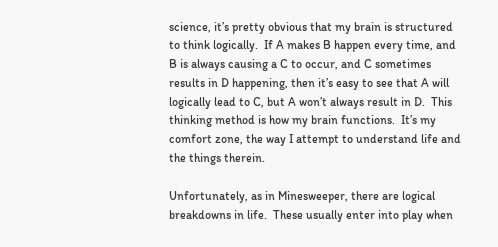science, it’s pretty obvious that my brain is structured to think logically.  If A makes B happen every time, and B is always causing a C to occur, and C sometimes results in D happening, then it’s easy to see that A will logically lead to C, but A won’t always result in D.  This thinking method is how my brain functions.  It’s my comfort zone, the way I attempt to understand life and the things therein.

Unfortunately, as in Minesweeper, there are logical breakdowns in life.  These usually enter into play when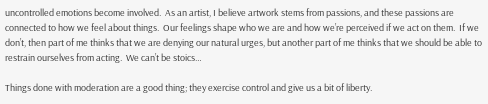uncontrolled emotions become involved.  As an artist, I believe artwork stems from passions, and these passions are connected to how we feel about things.  Our feelings shape who we are and how we’re perceived if we act on them.  If we don’t, then part of me thinks that we are denying our natural urges, but another part of me thinks that we should be able to restrain ourselves from acting.  We can’t be stoics…

Things done with moderation are a good thing; they exercise control and give us a bit of liberty.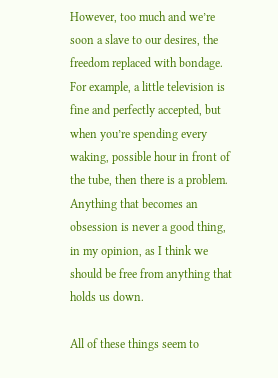However, too much and we’re soon a slave to our desires, the freedom replaced with bondage.  For example, a little television is fine and perfectly accepted, but when you’re spending every waking, possible hour in front of the tube, then there is a problem.  Anything that becomes an obsession is never a good thing, in my opinion, as I think we should be free from anything that holds us down.

All of these things seem to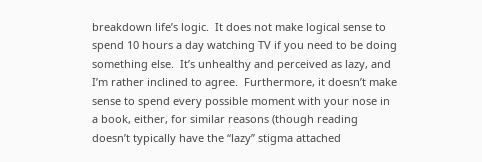breakdown life’s logic.  It does not make logical sense to spend 10 hours a day watching TV if you need to be doing something else.  It’s unhealthy and perceived as lazy, and I’m rather inclined to agree.  Furthermore, it doesn’t make sense to spend every possible moment with your nose in a book, either, for similar reasons (though reading doesn’t typically have the “lazy” stigma attached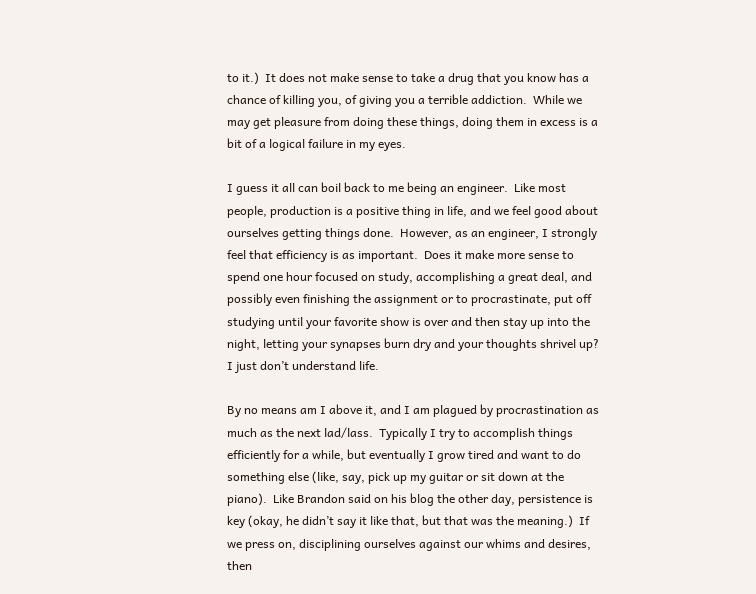to it.)  It does not make sense to take a drug that you know has a chance of killing you, of giving you a terrible addiction.  While we may get pleasure from doing these things, doing them in excess is a bit of a logical failure in my eyes.

I guess it all can boil back to me being an engineer.  Like most people, production is a positive thing in life, and we feel good about ourselves getting things done.  However, as an engineer, I strongly feel that efficiency is as important.  Does it make more sense to spend one hour focused on study, accomplishing a great deal, and possibly even finishing the assignment or to procrastinate, put off studying until your favorite show is over and then stay up into the night, letting your synapses burn dry and your thoughts shrivel up?  I just don’t understand life.

By no means am I above it, and I am plagued by procrastination as much as the next lad/lass.  Typically I try to accomplish things efficiently for a while, but eventually I grow tired and want to do something else (like, say, pick up my guitar or sit down at the piano).  Like Brandon said on his blog the other day, persistence is key (okay, he didn’t say it like that, but that was the meaning.)  If we press on, disciplining ourselves against our whims and desires, then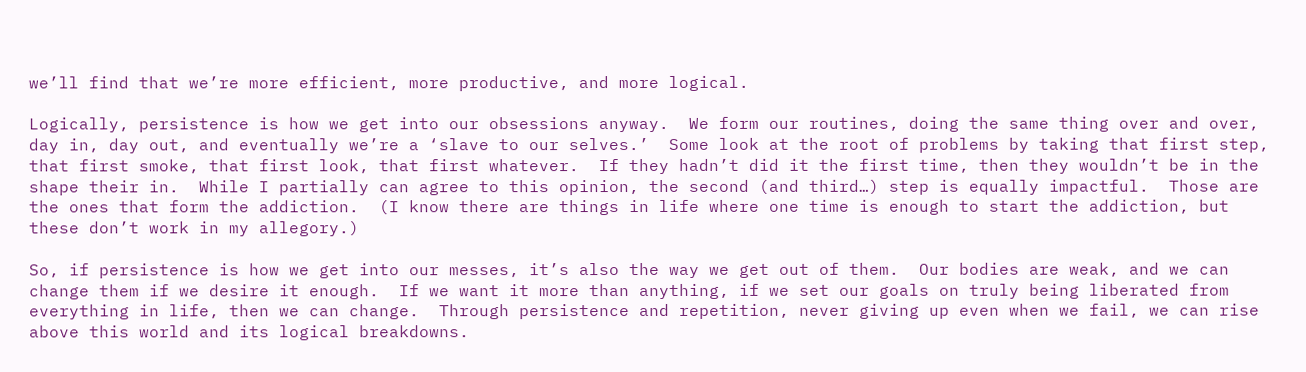we’ll find that we’re more efficient, more productive, and more logical.

Logically, persistence is how we get into our obsessions anyway.  We form our routines, doing the same thing over and over, day in, day out, and eventually we’re a ‘slave to our selves.’  Some look at the root of problems by taking that first step, that first smoke, that first look, that first whatever.  If they hadn’t did it the first time, then they wouldn’t be in the shape their in.  While I partially can agree to this opinion, the second (and third…) step is equally impactful.  Those are the ones that form the addiction.  (I know there are things in life where one time is enough to start the addiction, but these don’t work in my allegory.)

So, if persistence is how we get into our messes, it’s also the way we get out of them.  Our bodies are weak, and we can change them if we desire it enough.  If we want it more than anything, if we set our goals on truly being liberated from everything in life, then we can change.  Through persistence and repetition, never giving up even when we fail, we can rise above this world and its logical breakdowns.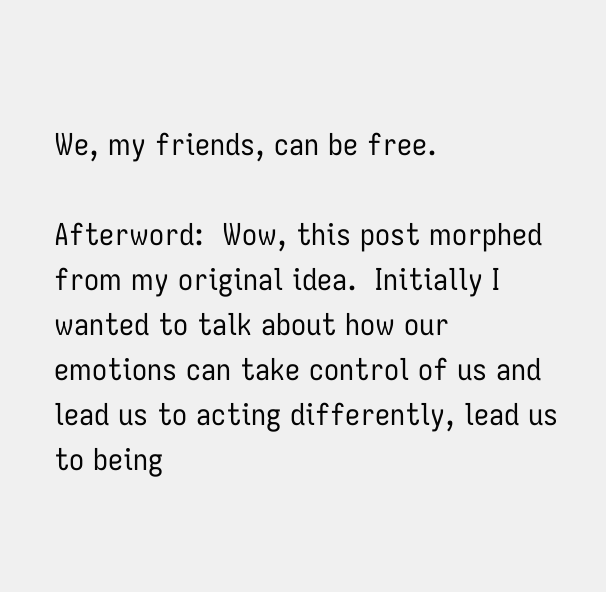We, my friends, can be free.

Afterword:  Wow, this post morphed from my original idea.  Initially I wanted to talk about how our emotions can take control of us and lead us to acting differently, lead us to being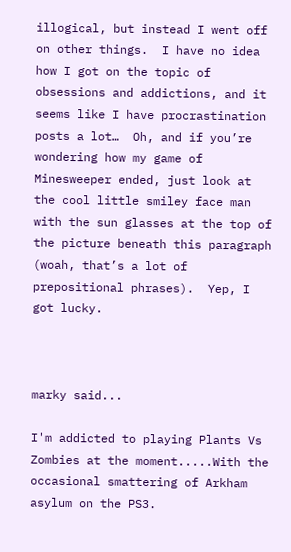illogical, but instead I went off on other things.  I have no idea how I got on the topic of obsessions and addictions, and it seems like I have procrastination posts a lot…  Oh, and if you’re wondering how my game of Minesweeper ended, just look at the cool little smiley face man with the sun glasses at the top of the picture beneath this paragraph (woah, that’s a lot of prepositional phrases).  Yep, I got lucky.



marky said...

I'm addicted to playing Plants Vs Zombies at the moment.....With the occasional smattering of Arkham asylum on the PS3.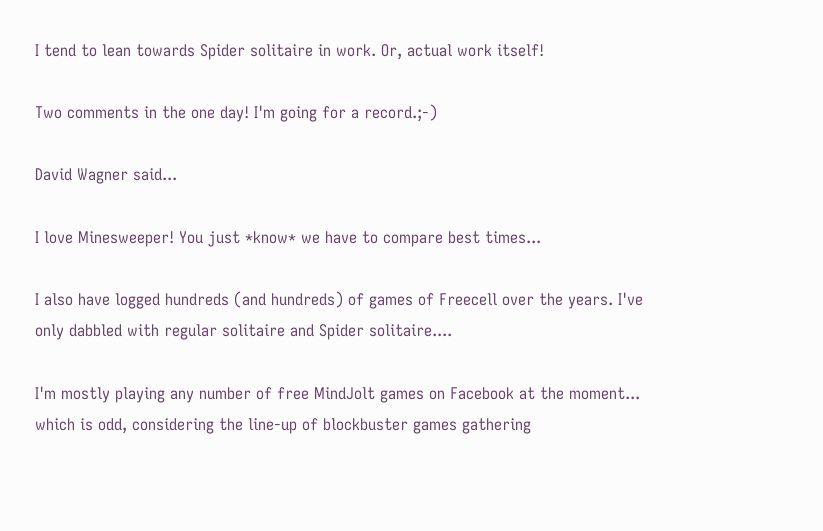I tend to lean towards Spider solitaire in work. Or, actual work itself!

Two comments in the one day! I'm going for a record.;-)

David Wagner said...

I love Minesweeper! You just *know* we have to compare best times...

I also have logged hundreds (and hundreds) of games of Freecell over the years. I've only dabbled with regular solitaire and Spider solitaire....

I'm mostly playing any number of free MindJolt games on Facebook at the moment... which is odd, considering the line-up of blockbuster games gathering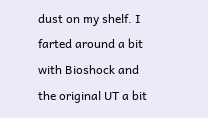dust on my shelf. I farted around a bit with Bioshock and the original UT a bit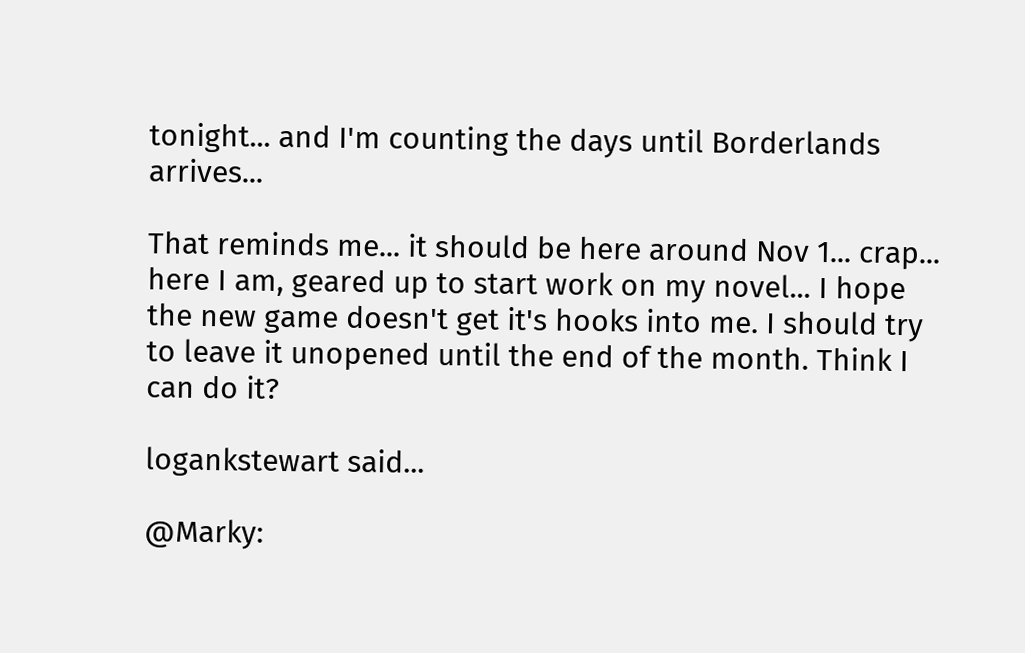tonight... and I'm counting the days until Borderlands arrives...

That reminds me... it should be here around Nov 1... crap... here I am, geared up to start work on my novel... I hope the new game doesn't get it's hooks into me. I should try to leave it unopened until the end of the month. Think I can do it?

logankstewart said...

@Marky: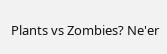Plants vs Zombies? Ne'er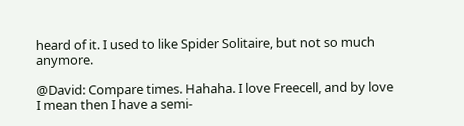heard of it. I used to like Spider Solitaire, but not so much anymore.

@David: Compare times. Hahaha. I love Freecell, and by love I mean then I have a semi-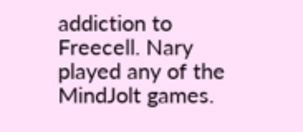addiction to Freecell. Nary played any of the MindJolt games.